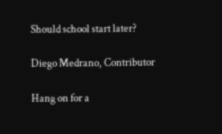Should school start later?

Diego Medrano, Contributor

Hang on for a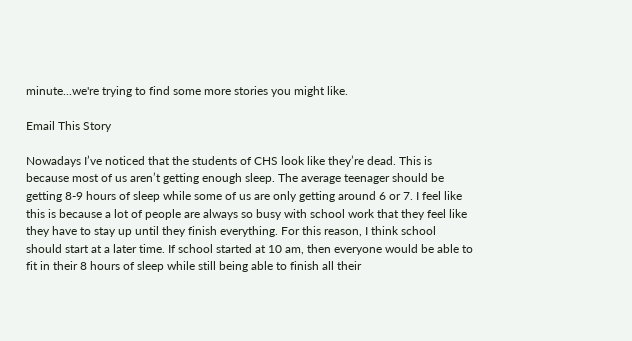minute...we're trying to find some more stories you might like.

Email This Story

Nowadays I’ve noticed that the students of CHS look like they’re dead. This is because most of us aren’t getting enough sleep. The average teenager should be getting 8-9 hours of sleep while some of us are only getting around 6 or 7. I feel like this is because a lot of people are always so busy with school work that they feel like they have to stay up until they finish everything. For this reason, I think school should start at a later time. If school started at 10 am, then everyone would be able to fit in their 8 hours of sleep while still being able to finish all their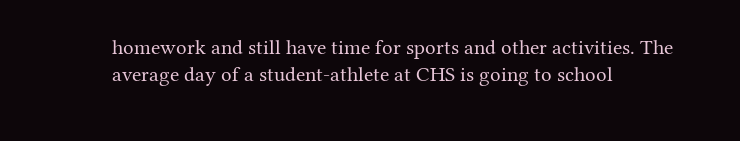homework and still have time for sports and other activities. The average day of a student-athlete at CHS is going to school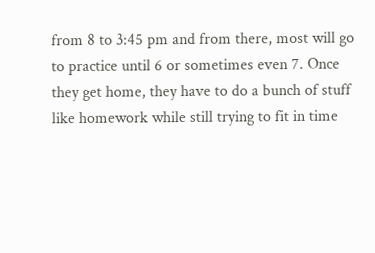from 8 to 3:45 pm and from there, most will go to practice until 6 or sometimes even 7. Once they get home, they have to do a bunch of stuff like homework while still trying to fit in time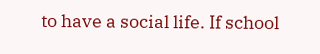to have a social life. If school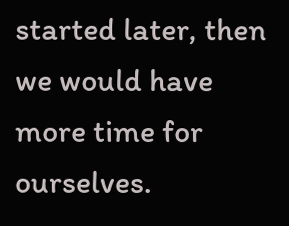started later, then we would have more time for ourselves.